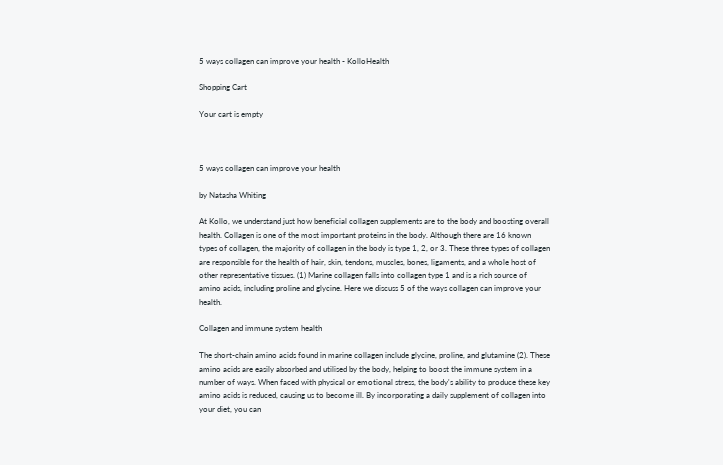5 ways collagen can improve your health - KolloHealth

Shopping Cart

Your cart is empty



5 ways collagen can improve your health

by Natasha Whiting

At Kollo, we understand just how beneficial collagen supplements are to the body and boosting overall health. Collagen is one of the most important proteins in the body. Although there are 16 known types of collagen, the majority of collagen in the body is type 1, 2, or 3. These three types of collagen are responsible for the health of hair, skin, tendons, muscles, bones, ligaments, and a whole host of other representative tissues. (1) Marine collagen falls into collagen type 1 and is a rich source of amino acids, including proline and glycine. Here we discuss 5 of the ways collagen can improve your health.

Collagen and immune system health

The short-chain amino acids found in marine collagen include glycine, proline, and glutamine (2). These amino acids are easily absorbed and utilised by the body, helping to boost the immune system in a number of ways. When faced with physical or emotional stress, the body's ability to produce these key amino acids is reduced, causing us to become ill. By incorporating a daily supplement of collagen into your diet, you can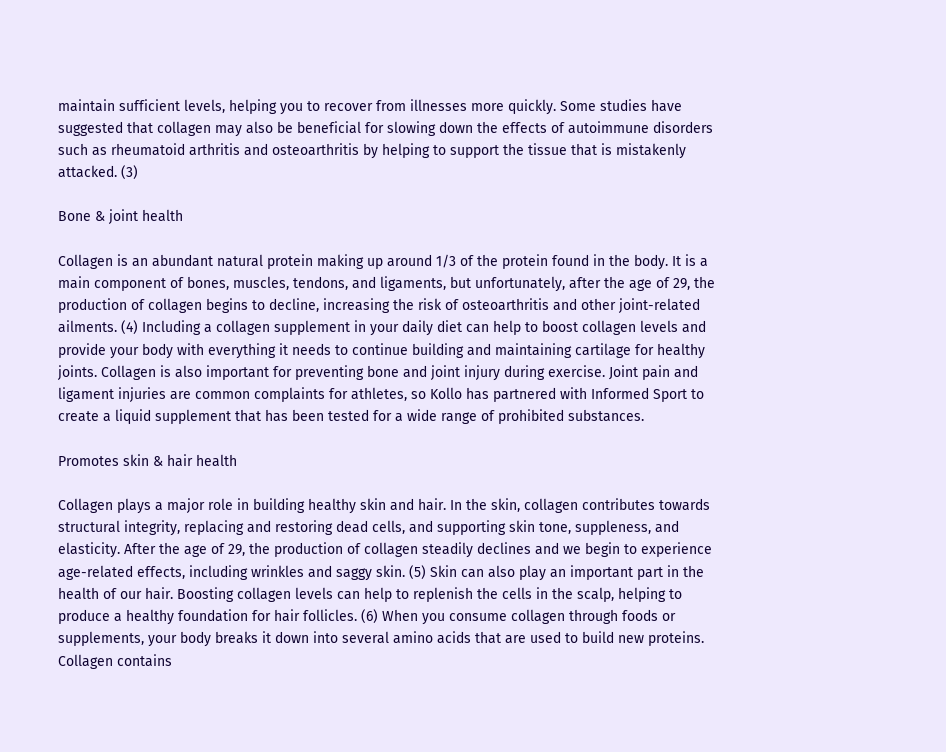maintain sufficient levels, helping you to recover from illnesses more quickly. Some studies have suggested that collagen may also be beneficial for slowing down the effects of autoimmune disorders such as rheumatoid arthritis and osteoarthritis by helping to support the tissue that is mistakenly attacked. (3)

Bone & joint health

Collagen is an abundant natural protein making up around 1/3 of the protein found in the body. It is a main component of bones, muscles, tendons, and ligaments, but unfortunately, after the age of 29, the production of collagen begins to decline, increasing the risk of osteoarthritis and other joint-related ailments. (4) Including a collagen supplement in your daily diet can help to boost collagen levels and provide your body with everything it needs to continue building and maintaining cartilage for healthy joints. Collagen is also important for preventing bone and joint injury during exercise. Joint pain and ligament injuries are common complaints for athletes, so Kollo has partnered with Informed Sport to create a liquid supplement that has been tested for a wide range of prohibited substances.

Promotes skin & hair health

Collagen plays a major role in building healthy skin and hair. In the skin, collagen contributes towards structural integrity, replacing and restoring dead cells, and supporting skin tone, suppleness, and elasticity. After the age of 29, the production of collagen steadily declines and we begin to experience age-related effects, including wrinkles and saggy skin. (5) Skin can also play an important part in the health of our hair. Boosting collagen levels can help to replenish the cells in the scalp, helping to produce a healthy foundation for hair follicles. (6) When you consume collagen through foods or supplements, your body breaks it down into several amino acids that are used to build new proteins. Collagen contains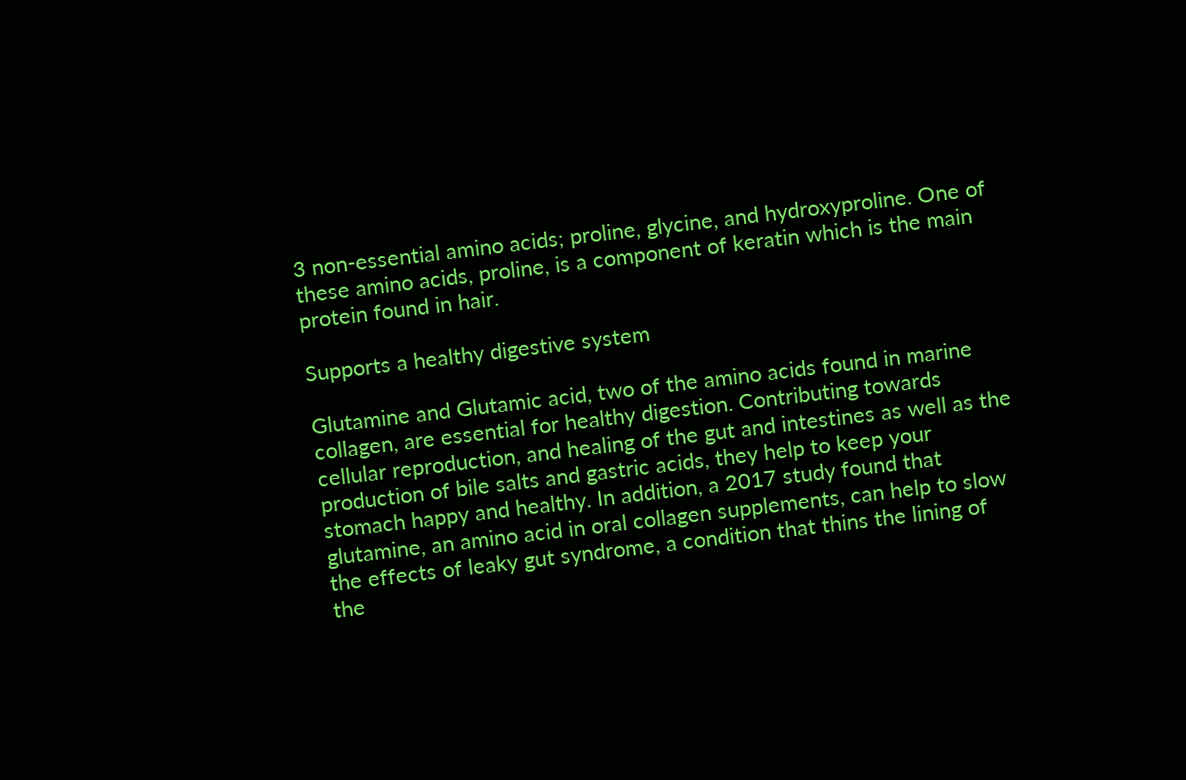3 non-essential amino acids; proline, glycine, and hydroxyproline. One of these amino acids, proline, is a component of keratin which is the main protein found in hair.

Supports a healthy digestive system

Glutamine and Glutamic acid, two of the amino acids found in marine collagen, are essential for healthy digestion. Contributing towards cellular reproduction, and healing of the gut and intestines as well as the production of bile salts and gastric acids, they help to keep your stomach happy and healthy. In addition, a 2017 study found that glutamine, an amino acid in oral collagen supplements, can help to slow the effects of leaky gut syndrome, a condition that thins the lining of the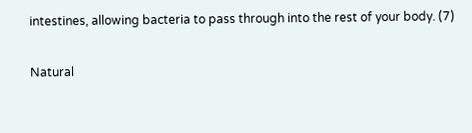intestines, allowing bacteria to pass through into the rest of your body. (7)

Natural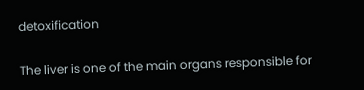detoxification

The liver is one of the main organs responsible for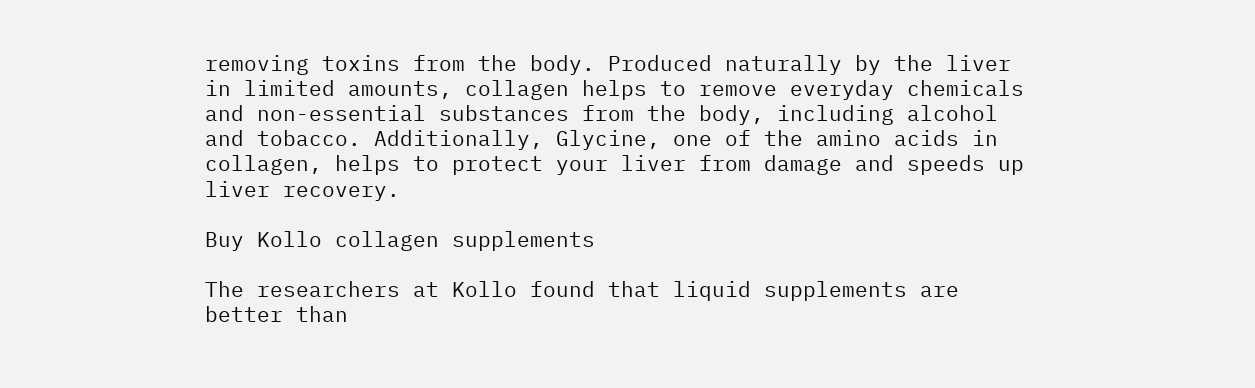removing toxins from the body. Produced naturally by the liver in limited amounts, collagen helps to remove everyday chemicals and non-essential substances from the body, including alcohol and tobacco. Additionally, Glycine, one of the amino acids in collagen, helps to protect your liver from damage and speeds up liver recovery.

Buy Kollo collagen supplements

The researchers at Kollo found that liquid supplements are better than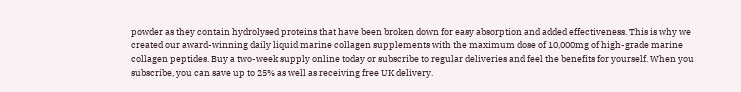powder as they contain hydrolysed proteins that have been broken down for easy absorption and added effectiveness. This is why we created our award-winning daily liquid marine collagen supplements with the maximum dose of 10,000mg of high-grade marine collagen peptides. Buy a two-week supply online today or subscribe to regular deliveries and feel the benefits for yourself. When you subscribe, you can save up to 25% as well as receiving free UK delivery.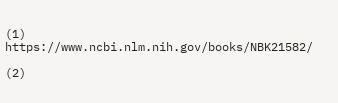(1) https://www.ncbi.nlm.nih.gov/books/NBK21582/

(2)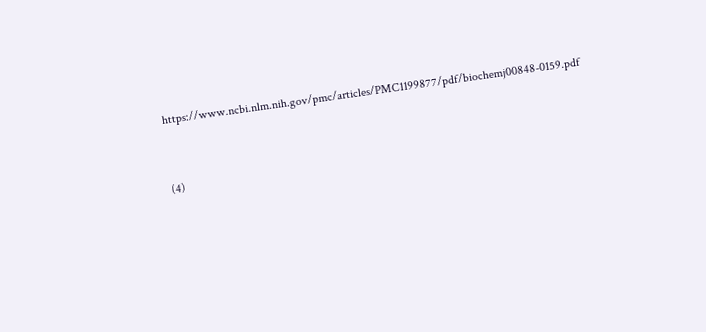https://www.ncbi.nlm.nih.gov/pmc/articles/PMC1199877/pdf/biochemj00848-0159.pdf


(4)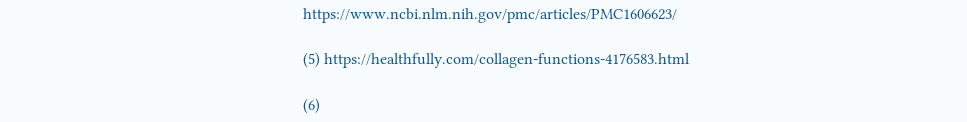https://www.ncbi.nlm.nih.gov/pmc/articles/PMC1606623/

(5) https://healthfully.com/collagen-functions-4176583.html

(6)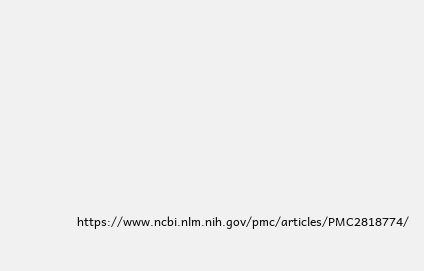https://www.ncbi.nlm.nih.gov/pmc/articles/PMC2818774/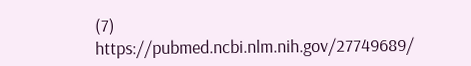(7) https://pubmed.ncbi.nlm.nih.gov/27749689/